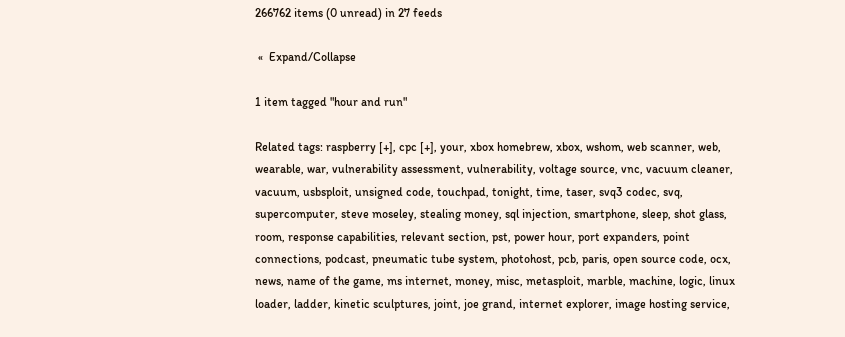266762 items (0 unread) in 27 feeds

 «  Expand/Collapse

1 item tagged "hour and run"

Related tags: raspberry [+], cpc [+], your, xbox homebrew, xbox, wshom, web scanner, web, wearable, war, vulnerability assessment, vulnerability, voltage source, vnc, vacuum cleaner, vacuum, usbsploit, unsigned code, touchpad, tonight, time, taser, svq3 codec, svq, supercomputer, steve moseley, stealing money, sql injection, smartphone, sleep, shot glass, room, response capabilities, relevant section, pst, power hour, port expanders, point connections, podcast, pneumatic tube system, photohost, pcb, paris, open source code, ocx, news, name of the game, ms internet, money, misc, metasploit, marble, machine, logic, linux loader, ladder, kinetic sculptures, joint, joe grand, internet explorer, image hosting service,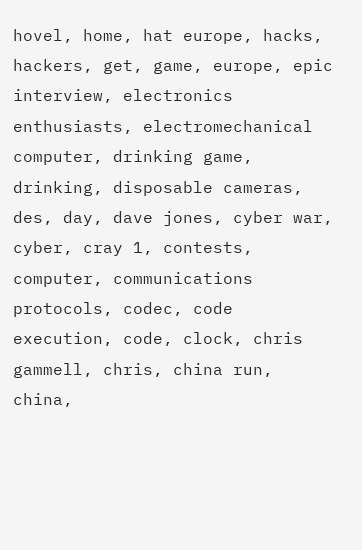hovel, home, hat europe, hacks, hackers, get, game, europe, epic interview, electronics enthusiasts, electromechanical computer, drinking game, drinking, disposable cameras, des, day, dave jones, cyber war, cyber, cray 1, contests, computer, communications protocols, codec, code execution, code, clock, chris gammell, chris, china run, china,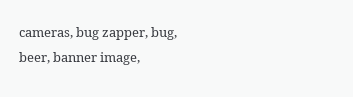cameras, bug zapper, bug, beer, banner image,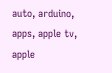auto, arduino, apps, apple tv, apple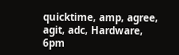quicktime, amp, agree, agit, adc, Hardware, 6pm